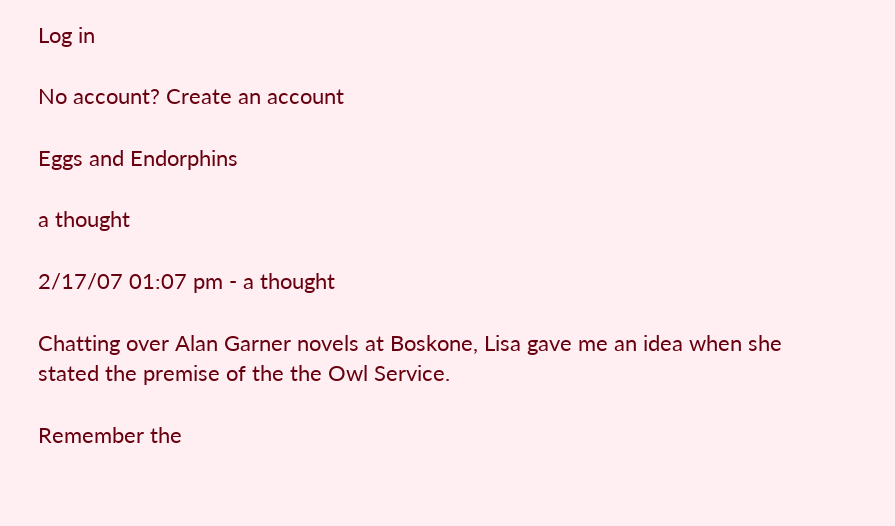Log in

No account? Create an account

Eggs and Endorphins

a thought

2/17/07 01:07 pm - a thought

Chatting over Alan Garner novels at Boskone, Lisa gave me an idea when she stated the premise of the the Owl Service.

Remember the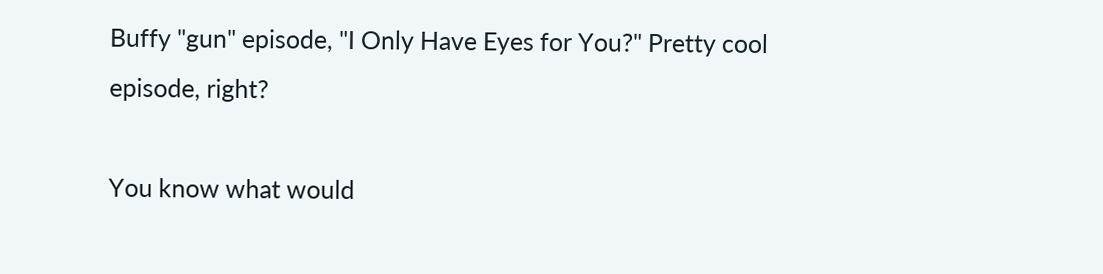Buffy "gun" episode, "I Only Have Eyes for You?" Pretty cool episode, right?

You know what would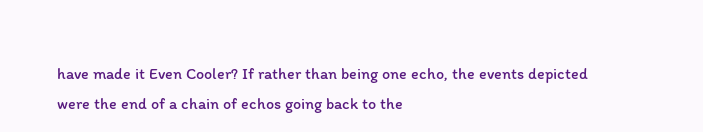have made it Even Cooler? If rather than being one echo, the events depicted were the end of a chain of echos going back to the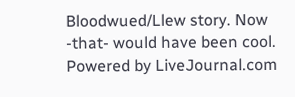Bloodwued/Llew story. Now -that- would have been cool.
Powered by LiveJournal.com